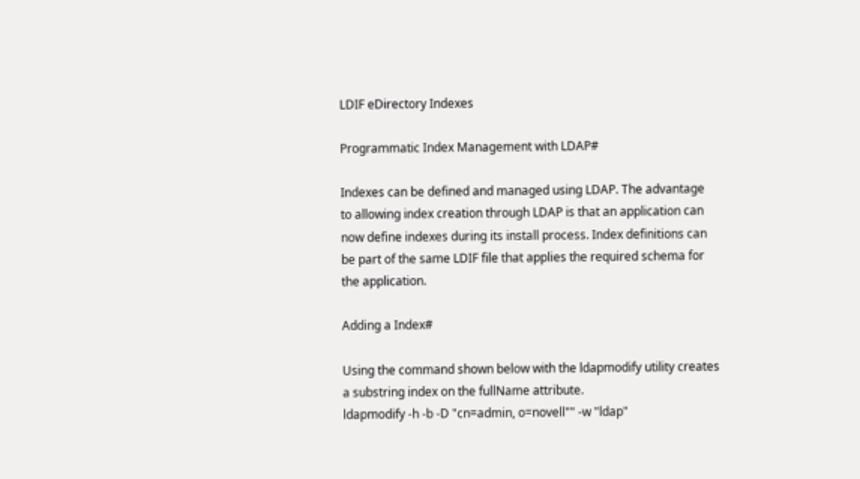LDIF eDirectory Indexes

Programmatic Index Management with LDAP#

Indexes can be defined and managed using LDAP. The advantage to allowing index creation through LDAP is that an application can now define indexes during its install process. Index definitions can be part of the same LDIF file that applies the required schema for the application.

Adding a Index#

Using the command shown below with the ldapmodify utility creates a substring index on the fullName attribute.
ldapmodify -h -b -D "cn=admin, o=novell"" -w "ldap"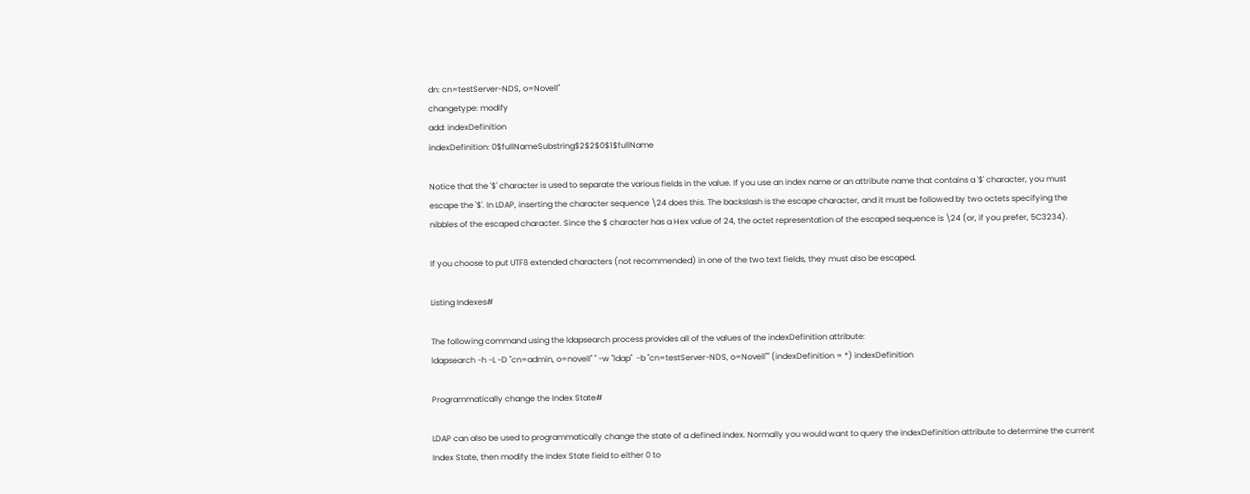dn: cn=testServer-NDS, o=Novell"
changetype: modify
add: indexDefinition
indexDefinition: 0$fullNameSubstring$2$2$0$1$fullName

Notice that the '$' character is used to separate the various fields in the value. If you use an index name or an attribute name that contains a '$' character, you must escape the '$'. In LDAP, inserting the character sequence \24 does this. The backslash is the escape character, and it must be followed by two octets specifying the nibbles of the escaped character. Since the $ character has a Hex value of 24, the octet representation of the escaped sequence is \24 (or, if you prefer, 5C3234).

If you choose to put UTF8 extended characters (not recommended) in one of the two text fields, they must also be escaped.

Listing Indexes#

The following command using the ldapsearch process provides all of the values of the indexDefinition attribute:
ldapsearch -h -L -D "cn=admin, o=novell" " -w "ldap"  -b "cn=testServer-NDS, o=Novell"" (indexDefinition = *) indexDefinition

Programmatically change the Index State#

LDAP can also be used to programmatically change the state of a defined index. Normally you would want to query the indexDefinition attribute to determine the current Index State, then modify the Index State field to either 0 to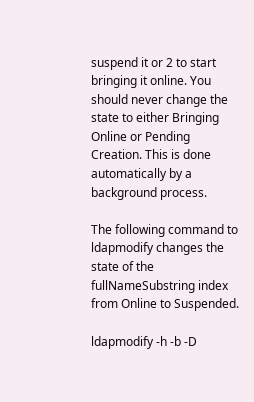suspend it or 2 to start bringing it online. You should never change the state to either Bringing Online or Pending Creation. This is done automatically by a background process.

The following command to ldapmodify changes the state of the fullNameSubstring index from Online to Suspended.

ldapmodify -h -b -D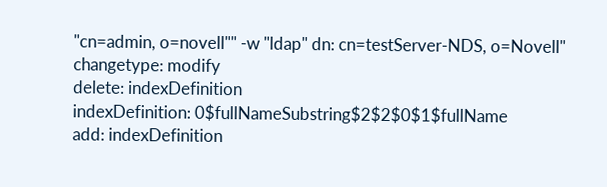"cn=admin, o=novell"" -w "ldap" dn: cn=testServer-NDS, o=Novell"
changetype: modify
delete: indexDefinition
indexDefinition: 0$fullNameSubstring$2$2$0$1$fullName
add: indexDefinition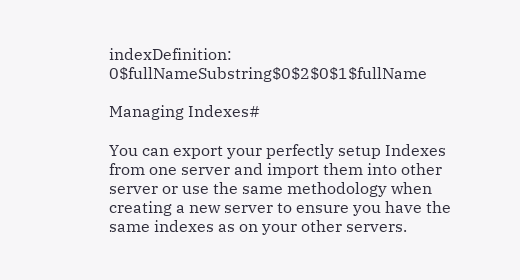indexDefinition: 0$fullNameSubstring$0$2$0$1$fullName

Managing Indexes#

You can export your perfectly setup Indexes from one server and import them into other server or use the same methodology when creating a new server to ensure you have the same indexes as on your other servers.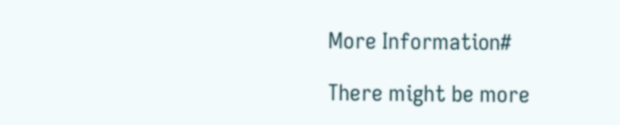More Information#

There might be more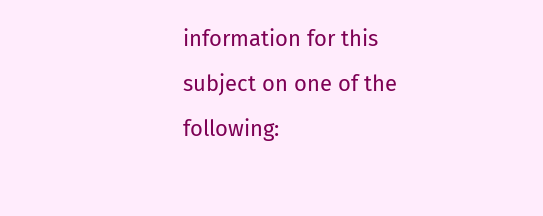information for this subject on one of the following: